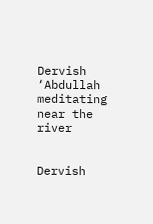Dervish ‘Abdullah meditating near the river


Dervish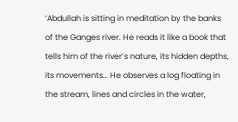‘Abdullah is sitting in meditation by the banks of the Ganges river. He reads it like a book that tells him of the river’s nature, its hidden depths, its movements… He observes a log floating in the stream, lines and circles in the water,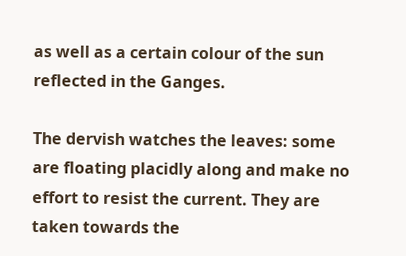as well as a certain colour of the sun reflected in the Ganges.

The dervish watches the leaves: some are floating placidly along and make no effort to resist the current. They are taken towards the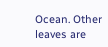Ocean. Other leaves are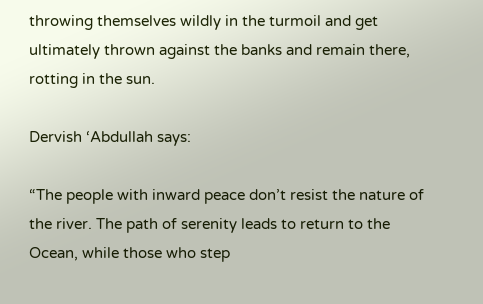throwing themselves wildly in the turmoil and get ultimately thrown against the banks and remain there, rotting in the sun.

Dervish ‘Abdullah says:

“The people with inward peace don’t resist the nature of the river. The path of serenity leads to return to the Ocean, while those who step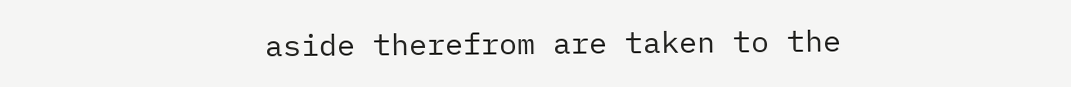aside therefrom are taken to the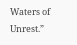Waters of Unrest.”